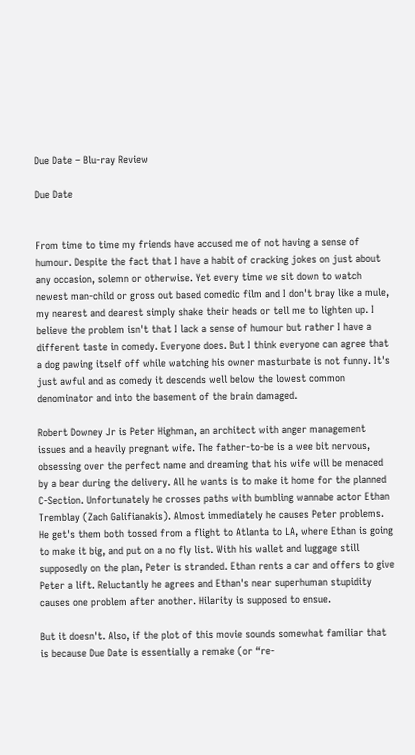Due Date – Blu-ray Review

Due Date


From time to time my friends have accused me of not having a sense of humour. Despite the fact that I have a habit of cracking jokes on just about any occasion, solemn or otherwise. Yet every time we sit down to watch newest man-child or gross out based comedic film and I don't bray like a mule, my nearest and dearest simply shake their heads or tell me to lighten up. I believe the problem isn't that I lack a sense of humour but rather I have a different taste in comedy. Everyone does. But I think everyone can agree that a dog pawing itself off while watching his owner masturbate is not funny. It's just awful and as comedy it descends well below the lowest common denominator and into the basement of the brain damaged.

Robert Downey Jr is Peter Highman, an architect with anger management issues and a heavily pregnant wife. The father-to-be is a wee bit nervous, obsessing over the perfect name and dreaming that his wife will be menaced by a bear during the delivery. All he wants is to make it home for the planned C-Section. Unfortunately he crosses paths with bumbling wannabe actor Ethan Tremblay (Zach Galifianakis). Almost immediately he causes Peter problems. He get's them both tossed from a flight to Atlanta to LA, where Ethan is going to make it big, and put on a no fly list. With his wallet and luggage still supposedly on the plan, Peter is stranded. Ethan rents a car and offers to give Peter a lift. Reluctantly he agrees and Ethan's near superhuman stupidity causes one problem after another. Hilarity is supposed to ensue.

But it doesn't. Also, if the plot of this movie sounds somewhat familiar that is because Due Date is essentially a remake (or “re-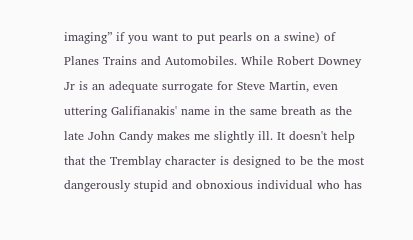imaging” if you want to put pearls on a swine) of Planes Trains and Automobiles. While Robert Downey Jr is an adequate surrogate for Steve Martin, even uttering Galifianakis' name in the same breath as the late John Candy makes me slightly ill. It doesn't help that the Tremblay character is designed to be the most dangerously stupid and obnoxious individual who has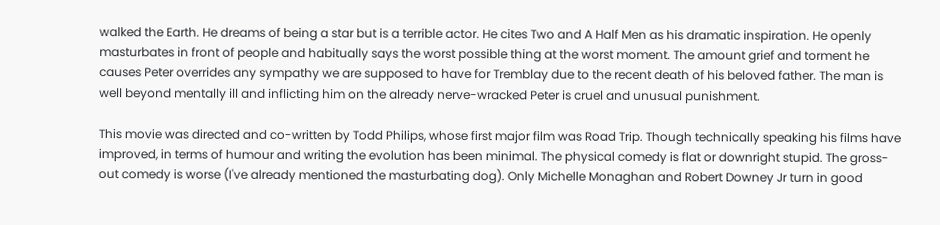walked the Earth. He dreams of being a star but is a terrible actor. He cites Two and A Half Men as his dramatic inspiration. He openly masturbates in front of people and habitually says the worst possible thing at the worst moment. The amount grief and torment he causes Peter overrides any sympathy we are supposed to have for Tremblay due to the recent death of his beloved father. The man is well beyond mentally ill and inflicting him on the already nerve-wracked Peter is cruel and unusual punishment.

This movie was directed and co-written by Todd Philips, whose first major film was Road Trip. Though technically speaking his films have improved, in terms of humour and writing the evolution has been minimal. The physical comedy is flat or downright stupid. The gross-out comedy is worse (I've already mentioned the masturbating dog). Only Michelle Monaghan and Robert Downey Jr turn in good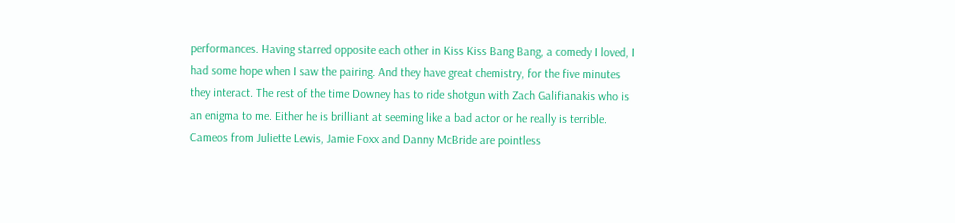performances. Having starred opposite each other in Kiss Kiss Bang Bang, a comedy I loved, I had some hope when I saw the pairing. And they have great chemistry, for the five minutes they interact. The rest of the time Downey has to ride shotgun with Zach Galifianakis who is an enigma to me. Either he is brilliant at seeming like a bad actor or he really is terrible. Cameos from Juliette Lewis, Jamie Foxx and Danny McBride are pointless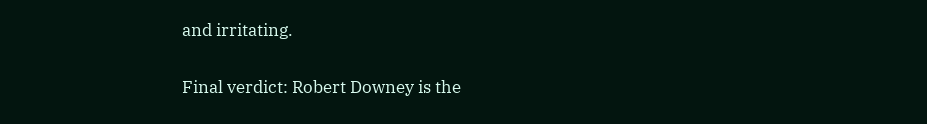and irritating.

Final verdict: Robert Downey is the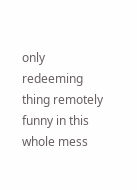only redeeming thing remotely funny in this whole mess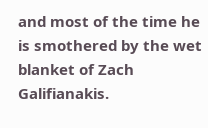and most of the time he is smothered by the wet blanket of Zach Galifianakis.